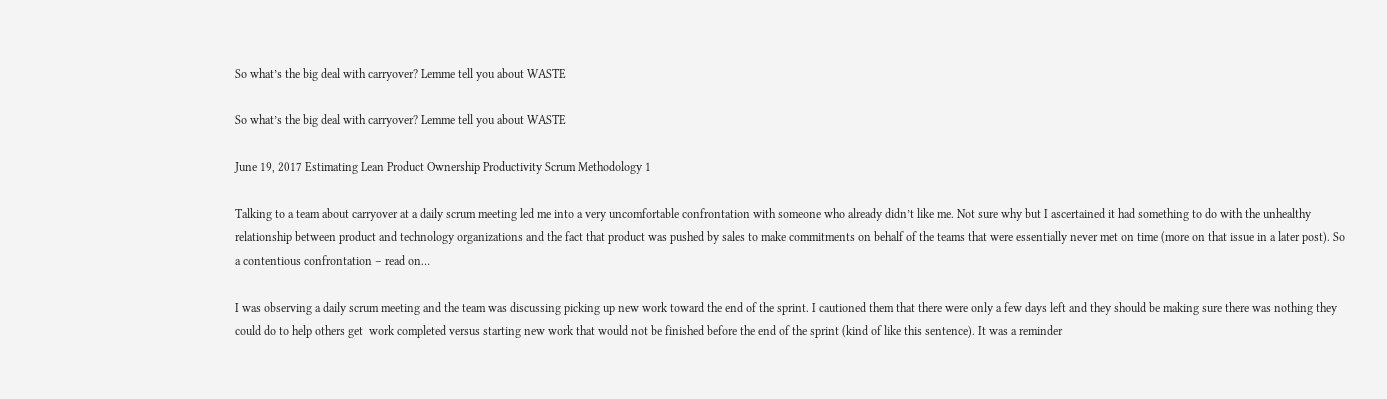So what’s the big deal with carryover? Lemme tell you about WASTE

So what’s the big deal with carryover? Lemme tell you about WASTE

June 19, 2017 Estimating Lean Product Ownership Productivity Scrum Methodology 1

Talking to a team about carryover at a daily scrum meeting led me into a very uncomfortable confrontation with someone who already didn’t like me. Not sure why but I ascertained it had something to do with the unhealthy relationship between product and technology organizations and the fact that product was pushed by sales to make commitments on behalf of the teams that were essentially never met on time (more on that issue in a later post). So a contentious confrontation – read on…

I was observing a daily scrum meeting and the team was discussing picking up new work toward the end of the sprint. I cautioned them that there were only a few days left and they should be making sure there was nothing they could do to help others get  work completed versus starting new work that would not be finished before the end of the sprint (kind of like this sentence). It was a reminder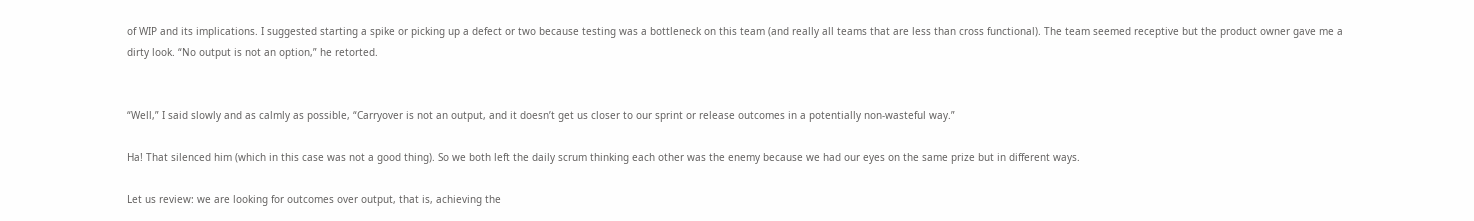of WIP and its implications. I suggested starting a spike or picking up a defect or two because testing was a bottleneck on this team (and really all teams that are less than cross functional). The team seemed receptive but the product owner gave me a dirty look. “No output is not an option,” he retorted.


“Well,” I said slowly and as calmly as possible, “Carryover is not an output, and it doesn’t get us closer to our sprint or release outcomes in a potentially non-wasteful way.”

Ha! That silenced him (which in this case was not a good thing). So we both left the daily scrum thinking each other was the enemy because we had our eyes on the same prize but in different ways.

Let us review: we are looking for outcomes over output, that is, achieving the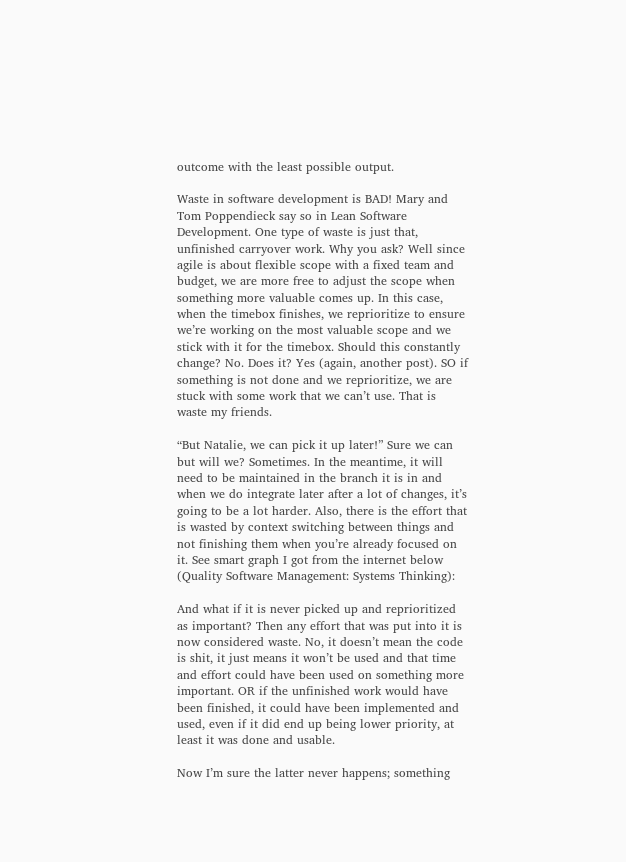outcome with the least possible output.

Waste in software development is BAD! Mary and Tom Poppendieck say so in Lean Software Development. One type of waste is just that, unfinished carryover work. Why you ask? Well since agile is about flexible scope with a fixed team and budget, we are more free to adjust the scope when something more valuable comes up. In this case, when the timebox finishes, we reprioritize to ensure we’re working on the most valuable scope and we stick with it for the timebox. Should this constantly change? No. Does it? Yes (again, another post). SO if something is not done and we reprioritize, we are stuck with some work that we can’t use. That is waste my friends.

“But Natalie, we can pick it up later!” Sure we can but will we? Sometimes. In the meantime, it will need to be maintained in the branch it is in and when we do integrate later after a lot of changes, it’s going to be a lot harder. Also, there is the effort that is wasted by context switching between things and not finishing them when you’re already focused on it. See smart graph I got from the internet below (Quality Software Management: Systems Thinking):

And what if it is never picked up and reprioritized as important? Then any effort that was put into it is now considered waste. No, it doesn’t mean the code is shit, it just means it won’t be used and that time and effort could have been used on something more important. OR if the unfinished work would have been finished, it could have been implemented and used, even if it did end up being lower priority, at least it was done and usable.

Now I’m sure the latter never happens; something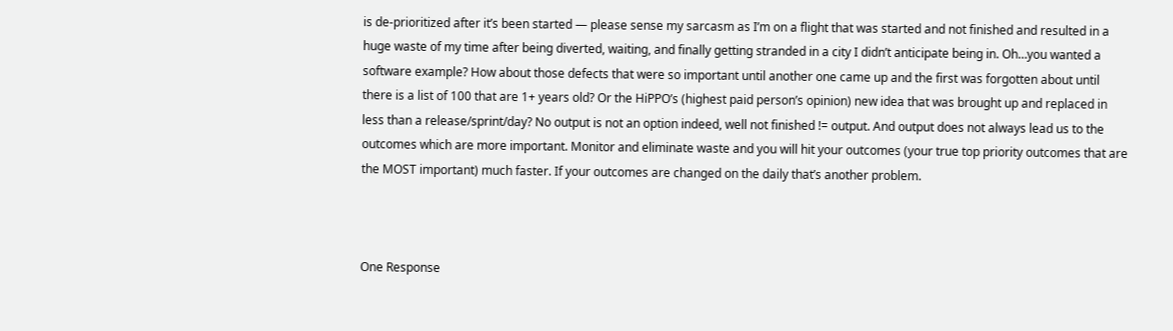is de-prioritized after it’s been started — please sense my sarcasm as I’m on a flight that was started and not finished and resulted in a huge waste of my time after being diverted, waiting, and finally getting stranded in a city I didn’t anticipate being in. Oh…you wanted a software example? How about those defects that were so important until another one came up and the first was forgotten about until there is a list of 100 that are 1+ years old? Or the HiPPO’s (highest paid person’s opinion) new idea that was brought up and replaced in less than a release/sprint/day? No output is not an option indeed, well not finished != output. And output does not always lead us to the outcomes which are more important. Monitor and eliminate waste and you will hit your outcomes (your true top priority outcomes that are the MOST important) much faster. If your outcomes are changed on the daily that’s another problem.



One Response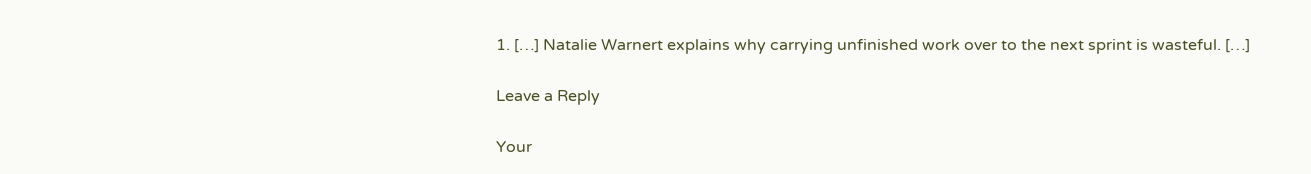1. […] Natalie Warnert explains why carrying unfinished work over to the next sprint is wasteful. […]

Leave a Reply

Your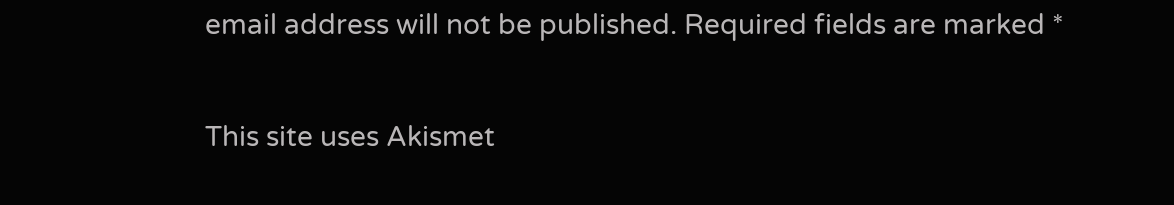email address will not be published. Required fields are marked *

This site uses Akismet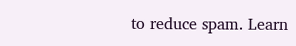to reduce spam. Learn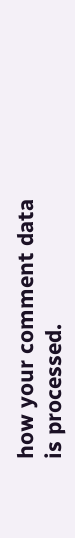how your comment data is processed.